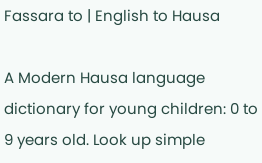Fassara to | English to Hausa

A Modern Hausa language dictionary for young children: 0 to 9 years old. Look up simple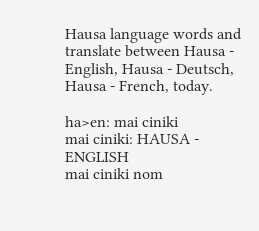Hausa language words and translate between Hausa - English, Hausa - Deutsch, Hausa - French, today.

ha>en: mai ciniki
mai ciniki: HAUSA - ENGLISH
mai ciniki nom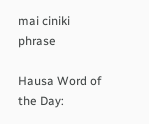mai ciniki phrase

Hausa Word of the Day: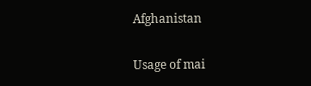Afghanistan

Usage of mai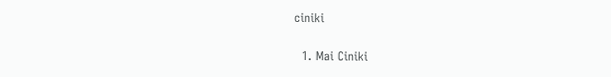ciniki

  1. Mai Ciniki